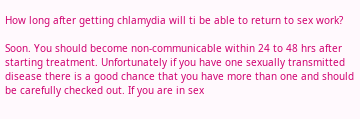How long after getting chlamydia will ti be able to return to sex work?

Soon. You should become non-communicable within 24 to 48 hrs after starting treatment. Unfortunately if you have one sexually transmitted disease there is a good chance that you have more than one and should be carefully checked out. If you are in sex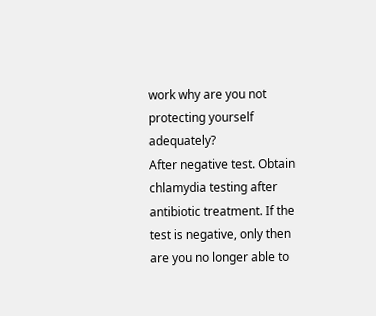work why are you not protecting yourself adequately?
After negative test. Obtain chlamydia testing after antibiotic treatment. If the test is negative, only then are you no longer able to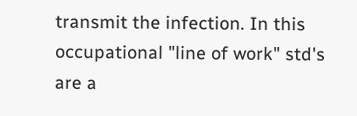transmit the infection. In this occupational "line of work" std's are a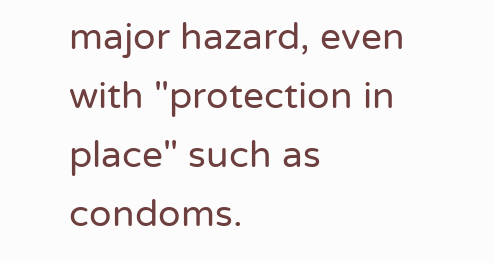major hazard, even with "protection in place" such as condoms.